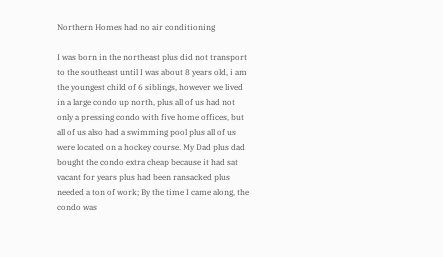Northern Homes had no air conditioning

I was born in the northeast plus did not transport to the southeast until I was about 8 years old, i am the youngest child of 6 siblings, however we lived in a large condo up north, plus all of us had not only a pressing condo with five home offices, but all of us also had a swimming pool plus all of us were located on a hockey course. My Dad plus dad bought the condo extra cheap because it had sat vacant for years plus had been ransacked plus needed a ton of work; By the time I came along, the condo was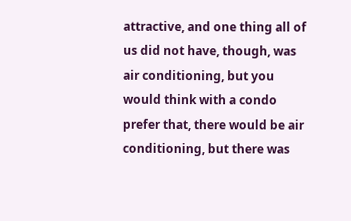attractive, and one thing all of us did not have, though, was air conditioning, but you would think with a condo prefer that, there would be air conditioning, but there was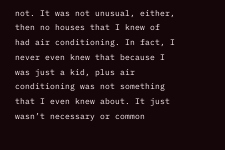not. It was not unusual, either, then no houses that I knew of had air conditioning. In fact, I never even knew that because I was just a kid, plus air conditioning was not something that I even knew about. It just wasn’t necessary or common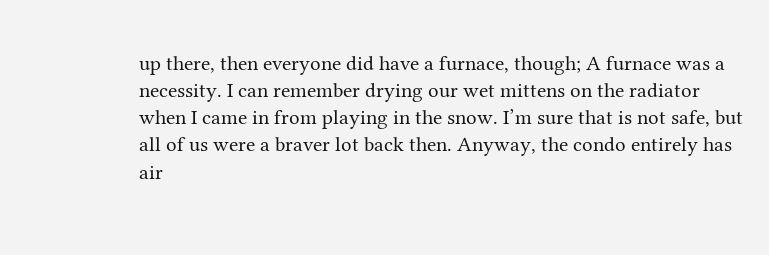up there, then everyone did have a furnace, though; A furnace was a necessity. I can remember drying our wet mittens on the radiator when I came in from playing in the snow. I’m sure that is not safe, but all of us were a braver lot back then. Anyway, the condo entirely has air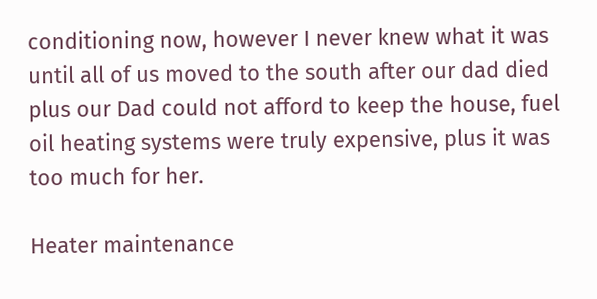conditioning now, however I never knew what it was until all of us moved to the south after our dad died plus our Dad could not afford to keep the house, fuel oil heating systems were truly expensive, plus it was too much for her.

Heater maintenance